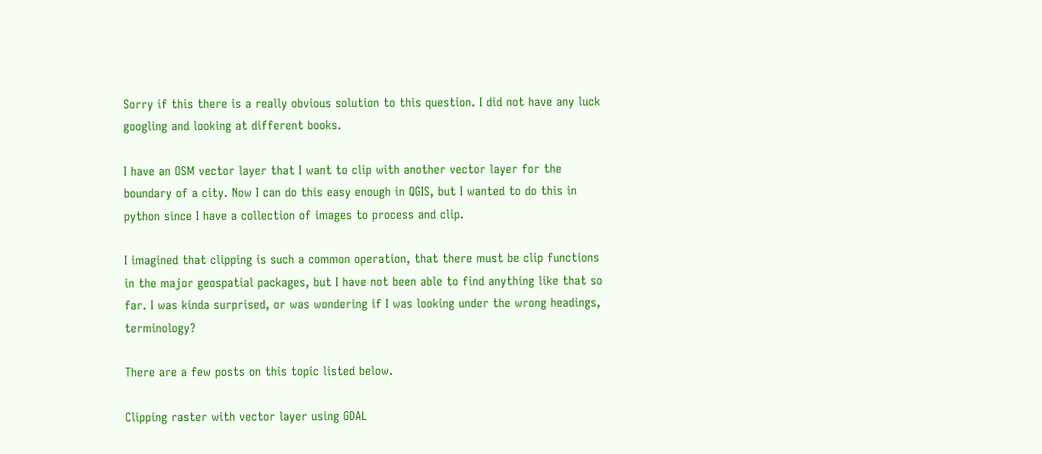Sorry if this there is a really obvious solution to this question. I did not have any luck googling and looking at different books.

I have an OSM vector layer that I want to clip with another vector layer for the boundary of a city. Now I can do this easy enough in QGIS, but I wanted to do this in python since I have a collection of images to process and clip.

I imagined that clipping is such a common operation, that there must be clip functions in the major geospatial packages, but I have not been able to find anything like that so far. I was kinda surprised, or was wondering if I was looking under the wrong headings, terminology?

There are a few posts on this topic listed below.

Clipping raster with vector layer using GDAL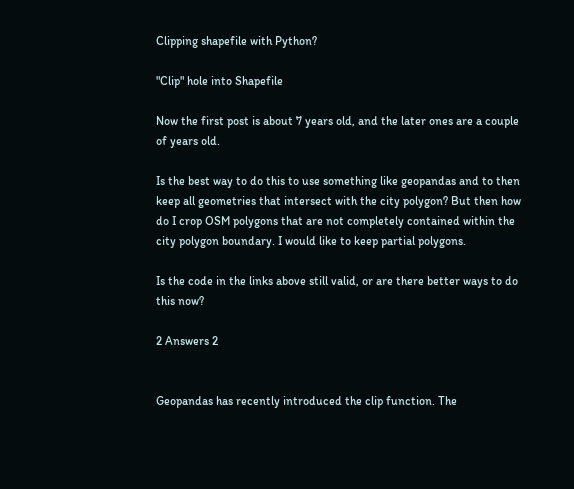Clipping shapefile with Python?

"Clip" hole into Shapefile

Now the first post is about 7 years old, and the later ones are a couple of years old.

Is the best way to do this to use something like geopandas and to then keep all geometries that intersect with the city polygon? But then how do I crop OSM polygons that are not completely contained within the city polygon boundary. I would like to keep partial polygons.

Is the code in the links above still valid, or are there better ways to do this now?

2 Answers 2


Geopandas has recently introduced the clip function. The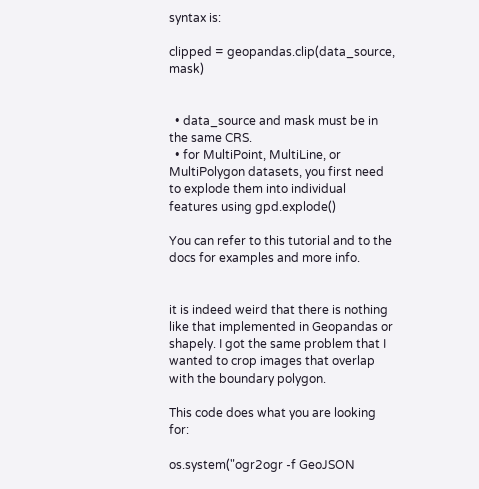syntax is:

clipped = geopandas.clip(data_source, mask)


  • data_source and mask must be in the same CRS.
  • for MultiPoint, MultiLine, or MultiPolygon datasets, you first need to explode them into individual features using gpd.explode()

You can refer to this tutorial and to the docs for examples and more info.


it is indeed weird that there is nothing like that implemented in Geopandas or shapely. I got the same problem that I wanted to crop images that overlap with the boundary polygon.

This code does what you are looking for:

os.system("ogr2ogr -f GeoJSON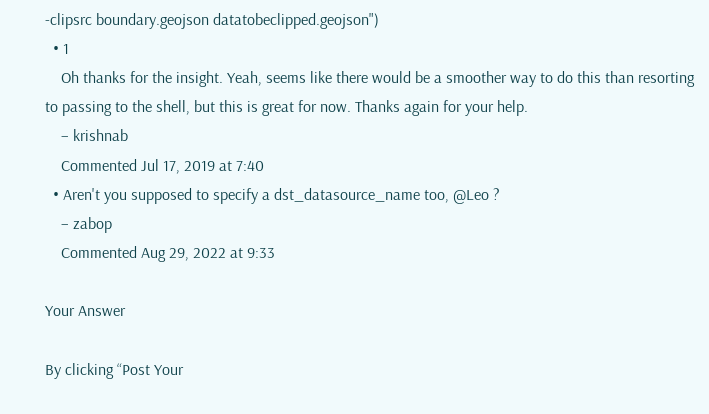-clipsrc boundary.geojson datatobeclipped.geojson")
  • 1
    Oh thanks for the insight. Yeah, seems like there would be a smoother way to do this than resorting to passing to the shell, but this is great for now. Thanks again for your help.
    – krishnab
    Commented Jul 17, 2019 at 7:40
  • Aren't you supposed to specify a dst_datasource_name too, @Leo ?
    – zabop
    Commented Aug 29, 2022 at 9:33

Your Answer

By clicking “Post Your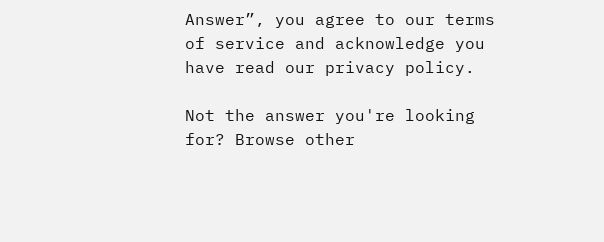Answer”, you agree to our terms of service and acknowledge you have read our privacy policy.

Not the answer you're looking for? Browse other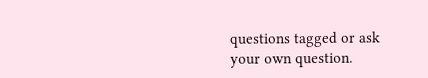questions tagged or ask your own question.